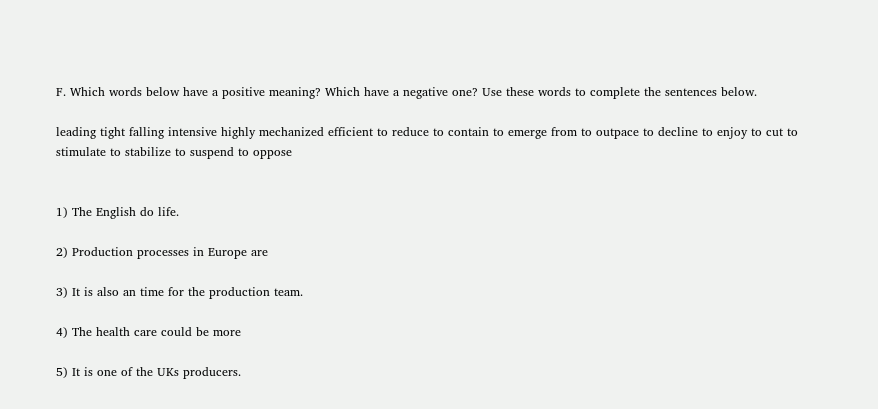F. Which words below have a positive meaning? Which have a negative one? Use these words to complete the sentences below.

leading tight falling intensive highly mechanized efficient to reduce to contain to emerge from to outpace to decline to enjoy to cut to stimulate to stabilize to suspend to oppose


1) The English do life.

2) Production processes in Europe are

3) It is also an time for the production team.

4) The health care could be more

5) It is one of the UKs producers.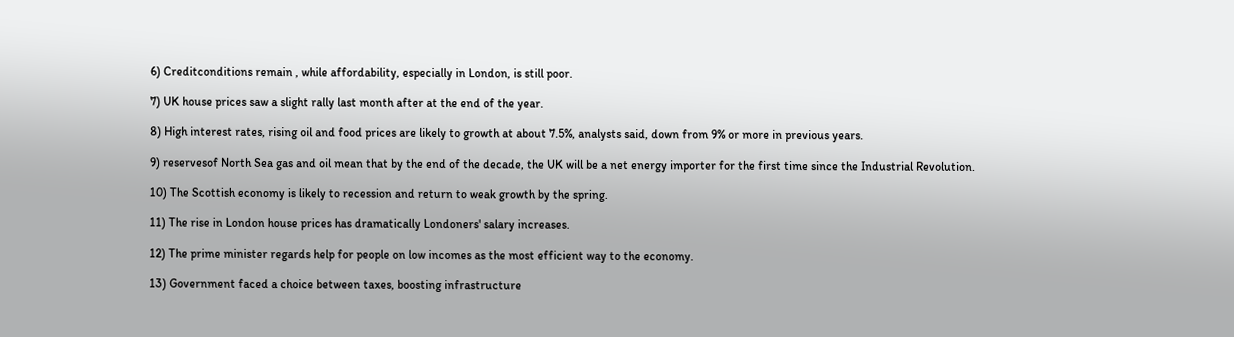6) Creditconditions remain , while affordability, especially in London, is still poor.

7) UK house prices saw a slight rally last month after at the end of the year.

8) High interest rates, rising oil and food prices are likely to growth at about 7.5%, analysts said, down from 9% or more in previous years.

9) reservesof North Sea gas and oil mean that by the end of the decade, the UK will be a net energy importer for the first time since the Industrial Revolution.

10) The Scottish economy is likely to recession and return to weak growth by the spring.

11) The rise in London house prices has dramatically Londoners' salary increases.

12) The prime minister regards help for people on low incomes as the most efficient way to the economy.

13) Government faced a choice between taxes, boosting infrastructure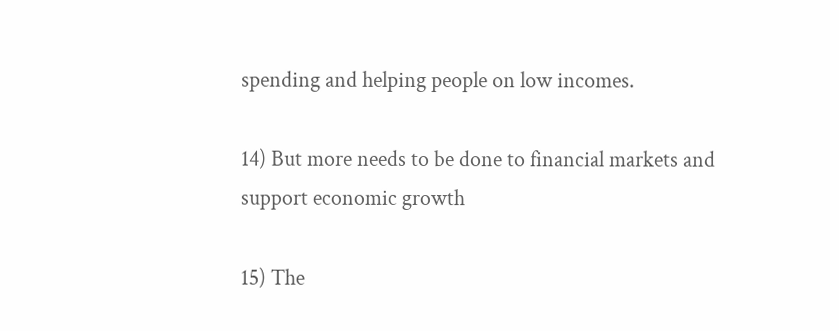spending and helping people on low incomes.

14) But more needs to be done to financial markets and support economic growth

15) The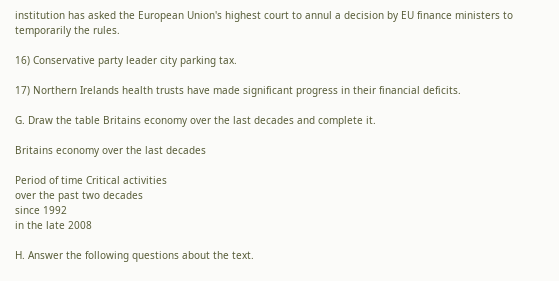institution has asked the European Union's highest court to annul a decision by EU finance ministers to temporarily the rules.

16) Conservative party leader city parking tax.

17) Northern Irelands health trusts have made significant progress in their financial deficits.

G. Draw the table Britains economy over the last decades and complete it.

Britains economy over the last decades

Period of time Critical activities
over the past two decades
since 1992
in the late 2008

H. Answer the following questions about the text.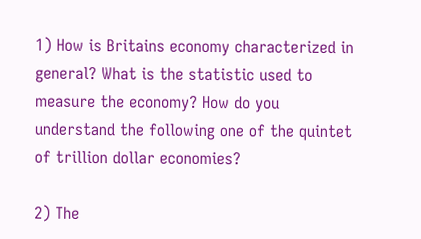1) How is Britains economy characterized in general? What is the statistic used to measure the economy? How do you understand the following one of the quintet of trillion dollar economies?

2) The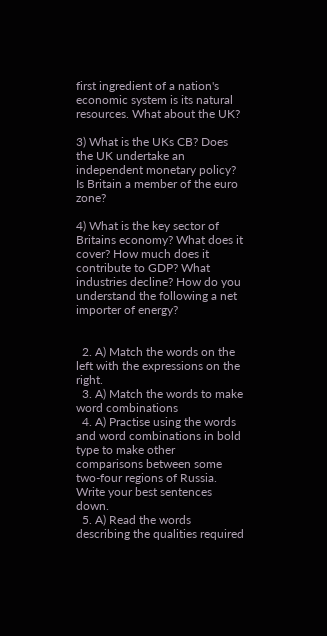first ingredient of a nation's economic system is its natural resources. What about the UK?

3) What is the UKs CB? Does the UK undertake an independent monetary policy? Is Britain a member of the euro zone?

4) What is the key sector of Britains economy? What does it cover? How much does it contribute to GDP? What industries decline? How do you understand the following a net importer of energy?


  2. A) Match the words on the left with the expressions on the right.
  3. A) Match the words to make word combinations
  4. A) Practise using the words and word combinations in bold type to make other comparisons between some two-four regions of Russia. Write your best sentences down.
  5. A) Read the words describing the qualities required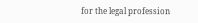for the legal profession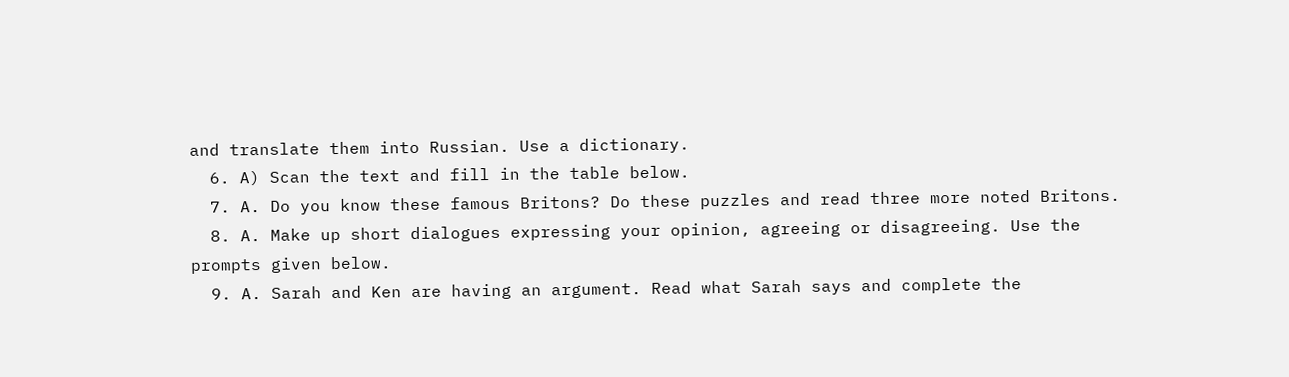and translate them into Russian. Use a dictionary.
  6. A) Scan the text and fill in the table below.
  7. A. Do you know these famous Britons? Do these puzzles and read three more noted Britons.
  8. A. Make up short dialogues expressing your opinion, agreeing or disagreeing. Use the prompts given below.
  9. A. Sarah and Ken are having an argument. Read what Sarah says and complete the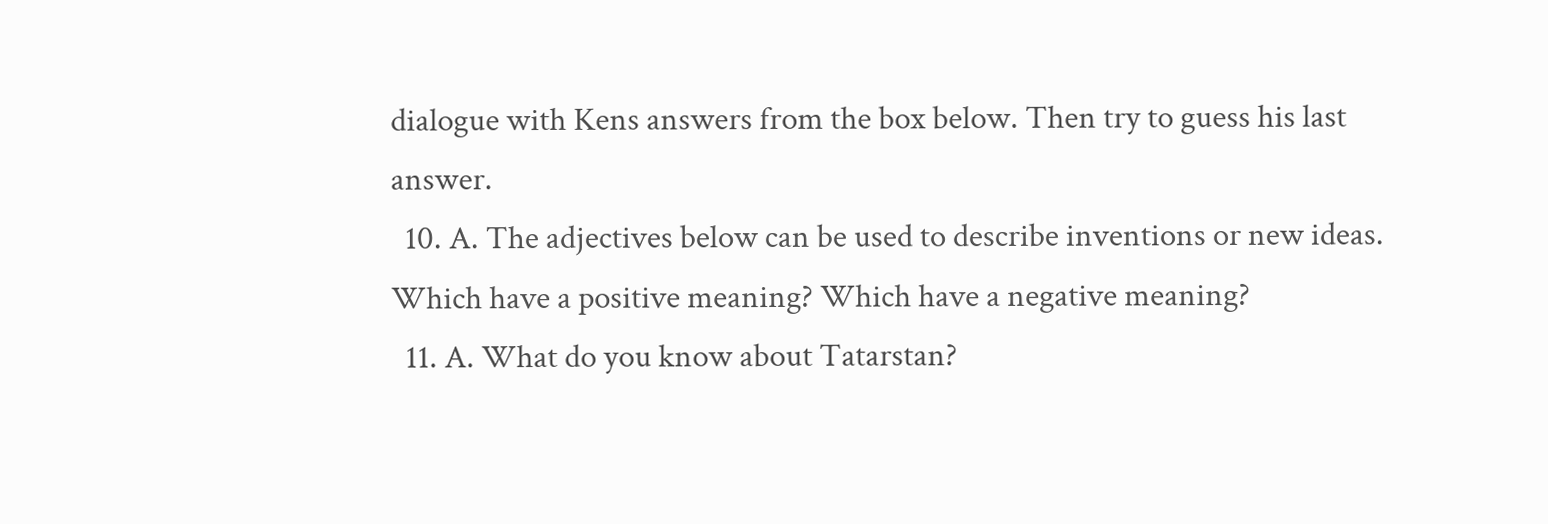dialogue with Kens answers from the box below. Then try to guess his last answer.
  10. A. The adjectives below can be used to describe inventions or new ideas. Which have a positive meaning? Which have a negative meaning?
  11. A. What do you know about Tatarstan?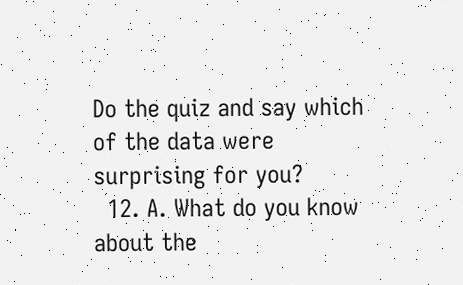Do the quiz and say which of the data were surprising for you?
  12. A. What do you know about the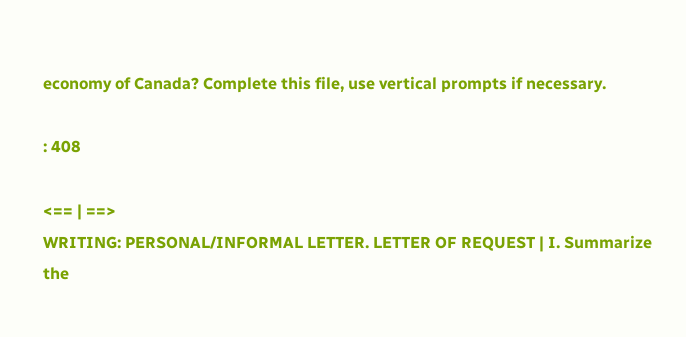economy of Canada? Complete this file, use vertical prompts if necessary.

: 408

<== | ==>
WRITING: PERSONAL/INFORMAL LETTER. LETTER OF REQUEST | I. Summarize the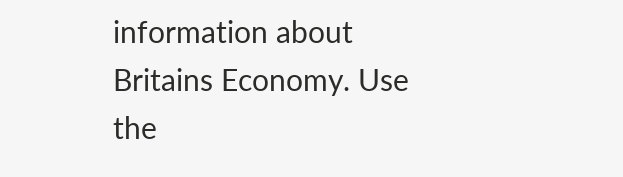information about Britains Economy. Use the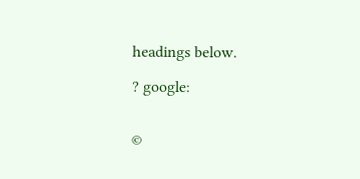headings below.

? google:


©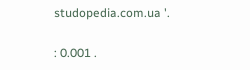studopedia.com.ua '.

: 0.001 .